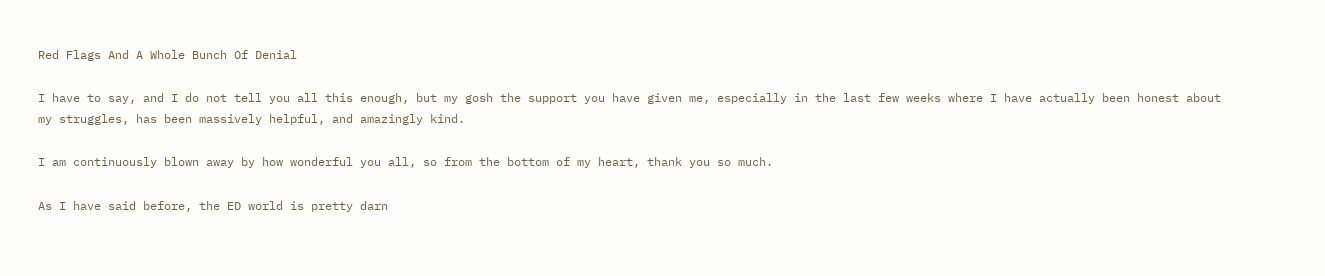Red Flags And A Whole Bunch Of Denial

I have to say, and I do not tell you all this enough, but my gosh the support you have given me, especially in the last few weeks where I have actually been honest about my struggles, has been massively helpful, and amazingly kind.

I am continuously blown away by how wonderful you all, so from the bottom of my heart, thank you so much.

As I have said before, the ED world is pretty darn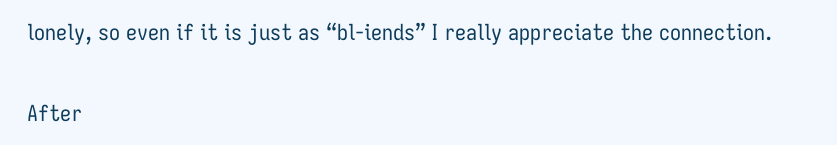lonely, so even if it is just as “bl-iends” I really appreciate the connection.

After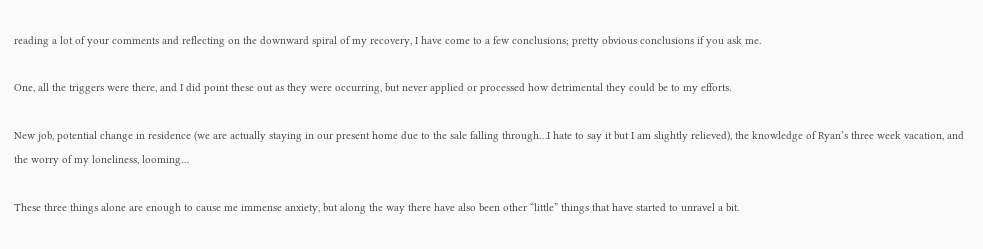reading a lot of your comments and reflecting on the downward spiral of my recovery, I have come to a few conclusions; pretty obvious conclusions if you ask me.

One, all the triggers were there, and I did point these out as they were occurring, but never applied or processed how detrimental they could be to my efforts.

New job, potential change in residence (we are actually staying in our present home due to the sale falling through…I hate to say it but I am slightly relieved), the knowledge of Ryan’s three week vacation, and the worry of my loneliness, looming…

These three things alone are enough to cause me immense anxiety, but along the way there have also been other “little” things that have started to unravel a bit.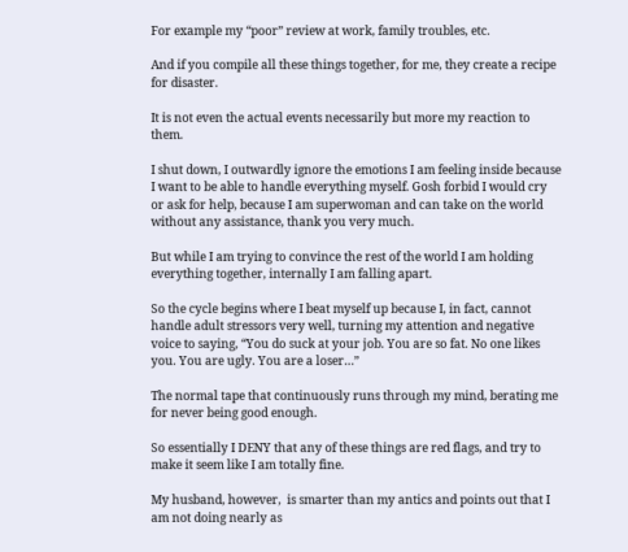For example my “poor” review at work, family troubles, etc.

And if you compile all these things together, for me, they create a recipe for disaster.

It is not even the actual events necessarily but more my reaction to them.

I shut down, I outwardly ignore the emotions I am feeling inside because I want to be able to handle everything myself. Gosh forbid I would cry or ask for help, because I am superwoman and can take on the world without any assistance, thank you very much.

But while I am trying to convince the rest of the world I am holding everything together, internally I am falling apart.

So the cycle begins where I beat myself up because I, in fact, cannot handle adult stressors very well, turning my attention and negative voice to saying, “You do suck at your job. You are so fat. No one likes you. You are ugly. You are a loser…”

The normal tape that continuously runs through my mind, berating me for never being good enough.

So essentially I DENY that any of these things are red flags, and try to make it seem like I am totally fine.

My husband, however,  is smarter than my antics and points out that I am not doing nearly as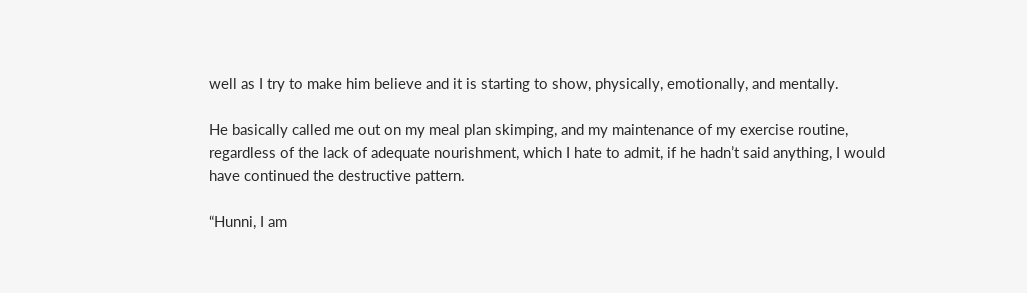well as I try to make him believe and it is starting to show, physically, emotionally, and mentally.

He basically called me out on my meal plan skimping, and my maintenance of my exercise routine, regardless of the lack of adequate nourishment, which I hate to admit, if he hadn’t said anything, I would have continued the destructive pattern.

“Hunni, I am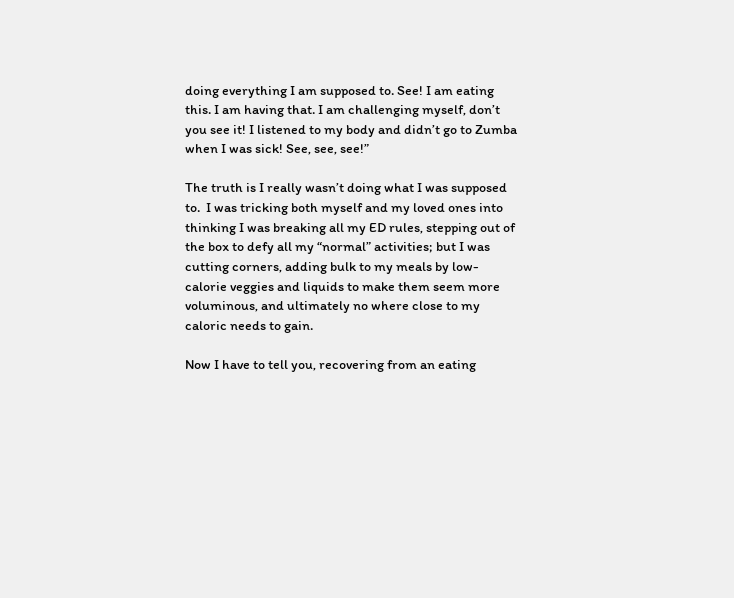doing everything I am supposed to. See! I am eating this. I am having that. I am challenging myself, don’t you see it! I listened to my body and didn’t go to Zumba when I was sick! See, see, see!”

The truth is I really wasn’t doing what I was supposed to.  I was tricking both myself and my loved ones into thinking I was breaking all my ED rules, stepping out of the box to defy all my “normal” activities; but I was cutting corners, adding bulk to my meals by low-calorie veggies and liquids to make them seem more voluminous, and ultimately no where close to my caloric needs to gain.

Now I have to tell you, recovering from an eating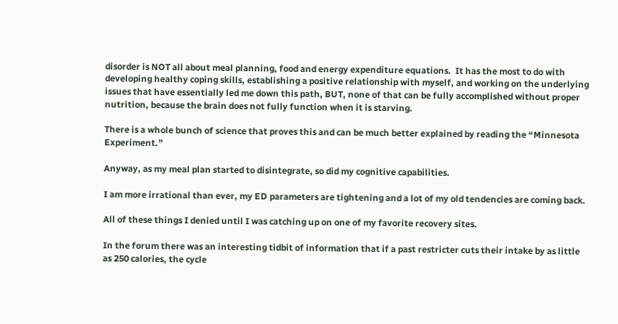disorder is NOT all about meal planning, food and energy expenditure equations.  It has the most to do with developing healthy coping skills, establishing a positive relationship with myself, and working on the underlying issues that have essentially led me down this path, BUT, none of that can be fully accomplished without proper nutrition, because the brain does not fully function when it is starving.

There is a whole bunch of science that proves this and can be much better explained by reading the “Minnesota Experiment.”

Anyway, as my meal plan started to disintegrate, so did my cognitive capabilities.

I am more irrational than ever, my ED parameters are tightening and a lot of my old tendencies are coming back.

All of these things I denied until I was catching up on one of my favorite recovery sites.

In the forum there was an interesting tidbit of information that if a past restricter cuts their intake by as little as 250 calories, the cycle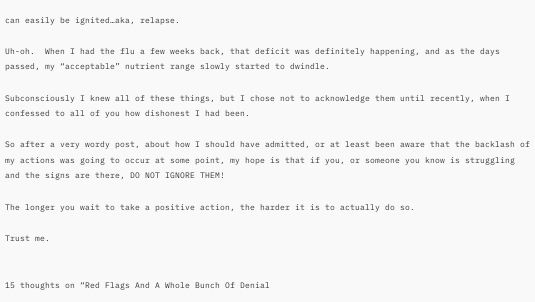can easily be ignited…aka, relapse.

Uh-oh.  When I had the flu a few weeks back, that deficit was definitely happening, and as the days passed, my “acceptable” nutrient range slowly started to dwindle.

Subconsciously I knew all of these things, but I chose not to acknowledge them until recently, when I confessed to all of you how dishonest I had been.

So after a very wordy post, about how I should have admitted, or at least been aware that the backlash of my actions was going to occur at some point, my hope is that if you, or someone you know is struggling and the signs are there, DO NOT IGNORE THEM!

The longer you wait to take a positive action, the harder it is to actually do so.

Trust me.


15 thoughts on “Red Flags And A Whole Bunch Of Denial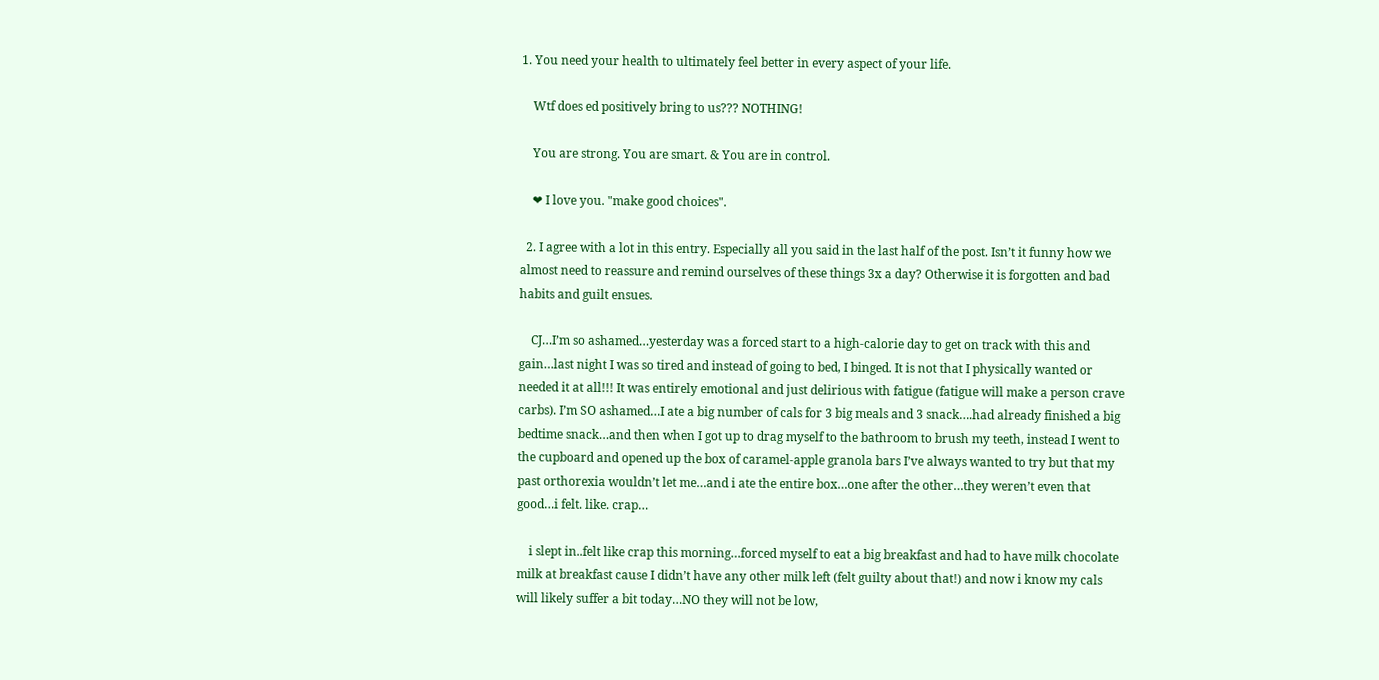1. You need your health to ultimately feel better in every aspect of your life.

    Wtf does ed positively bring to us??? NOTHING!

    You are strong. You are smart. & You are in control.

    ❤ I love you. "make good choices".

  2. I agree with a lot in this entry. Especially all you said in the last half of the post. Isn’t it funny how we almost need to reassure and remind ourselves of these things 3x a day? Otherwise it is forgotten and bad habits and guilt ensues.

    CJ…I’m so ashamed…yesterday was a forced start to a high-calorie day to get on track with this and gain…last night I was so tired and instead of going to bed, I binged. It is not that I physically wanted or needed it at all!!! It was entirely emotional and just delirious with fatigue (fatigue will make a person crave carbs). I’m SO ashamed…I ate a big number of cals for 3 big meals and 3 snack….had already finished a big bedtime snack…and then when I got up to drag myself to the bathroom to brush my teeth, instead I went to the cupboard and opened up the box of caramel-apple granola bars I’ve always wanted to try but that my past orthorexia wouldn’t let me…and i ate the entire box…one after the other…they weren’t even that good…i felt. like. crap…

    i slept in..felt like crap this morning…forced myself to eat a big breakfast and had to have milk chocolate milk at breakfast cause I didn’t have any other milk left (felt guilty about that!) and now i know my cals will likely suffer a bit today…NO they will not be low,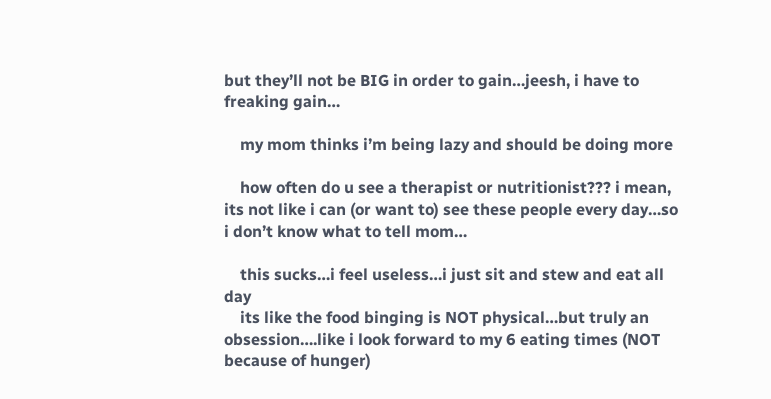but they’ll not be BIG in order to gain…jeesh, i have to freaking gain…

    my mom thinks i’m being lazy and should be doing more

    how often do u see a therapist or nutritionist??? i mean, its not like i can (or want to) see these people every day…so i don’t know what to tell mom…

    this sucks…i feel useless…i just sit and stew and eat all day
    its like the food binging is NOT physical…but truly an obsession….like i look forward to my 6 eating times (NOT because of hunger)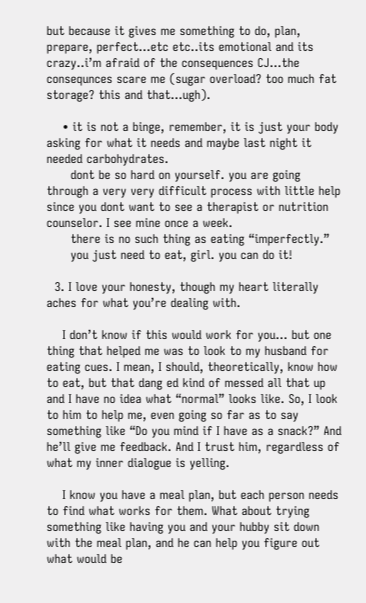but because it gives me something to do, plan, prepare, perfect…etc etc..its emotional and its crazy..i’m afraid of the consequences CJ…the consequnces scare me (sugar overload? too much fat storage? this and that…ugh).

    • it is not a binge, remember, it is just your body asking for what it needs and maybe last night it needed carbohydrates.
      dont be so hard on yourself. you are going through a very very difficult process with little help since you dont want to see a therapist or nutrition counselor. I see mine once a week.
      there is no such thing as eating “imperfectly.”
      you just need to eat, girl. you can do it!

  3. I love your honesty, though my heart literally aches for what you’re dealing with.

    I don’t know if this would work for you… but one thing that helped me was to look to my husband for eating cues. I mean, I should, theoretically, know how to eat, but that dang ed kind of messed all that up and I have no idea what “normal” looks like. So, I look to him to help me, even going so far as to say something like “Do you mind if I have as a snack?” And he’ll give me feedback. And I trust him, regardless of what my inner dialogue is yelling.

    I know you have a meal plan, but each person needs to find what works for them. What about trying something like having you and your hubby sit down with the meal plan, and he can help you figure out what would be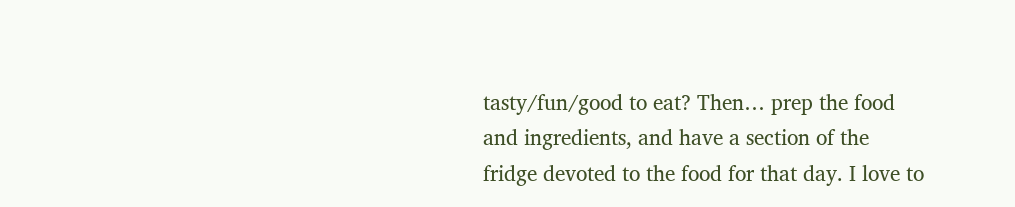tasty/fun/good to eat? Then… prep the food and ingredients, and have a section of the fridge devoted to the food for that day. I love to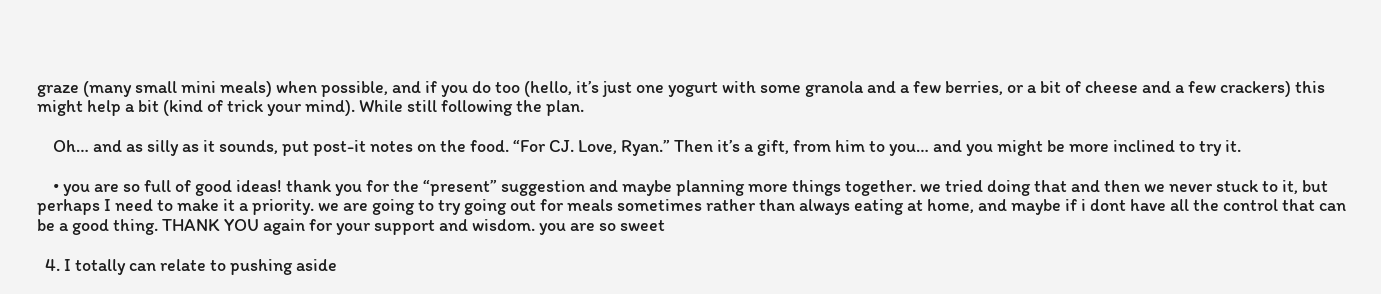graze (many small mini meals) when possible, and if you do too (hello, it’s just one yogurt with some granola and a few berries, or a bit of cheese and a few crackers) this might help a bit (kind of trick your mind). While still following the plan.

    Oh… and as silly as it sounds, put post-it notes on the food. “For CJ. Love, Ryan.” Then it’s a gift, from him to you… and you might be more inclined to try it.

    • you are so full of good ideas! thank you for the “present” suggestion and maybe planning more things together. we tried doing that and then we never stuck to it, but perhaps I need to make it a priority. we are going to try going out for meals sometimes rather than always eating at home, and maybe if i dont have all the control that can be a good thing. THANK YOU again for your support and wisdom. you are so sweet

  4. I totally can relate to pushing aside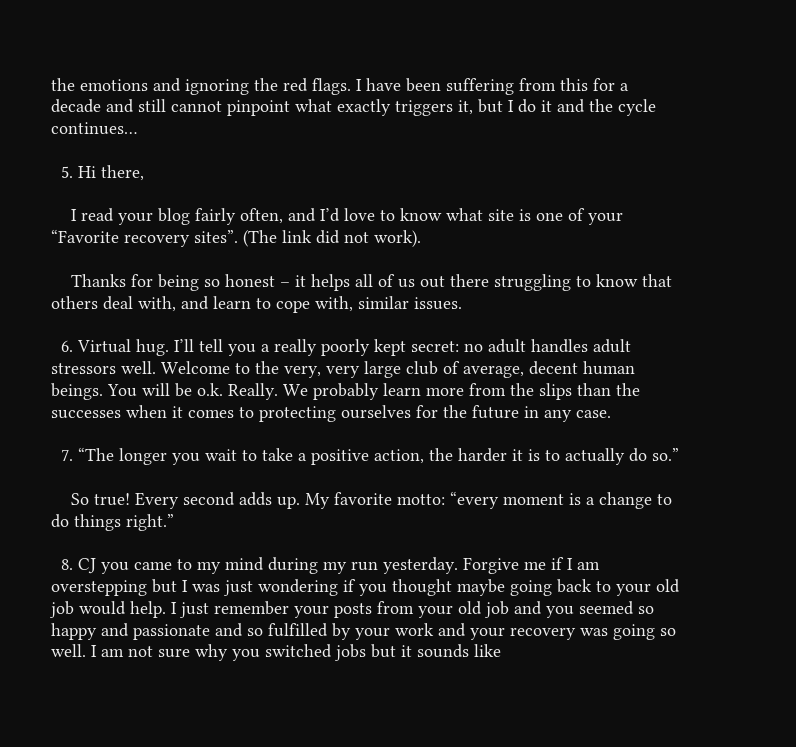the emotions and ignoring the red flags. I have been suffering from this for a decade and still cannot pinpoint what exactly triggers it, but I do it and the cycle continues…

  5. Hi there,

    I read your blog fairly often, and I’d love to know what site is one of your “Favorite recovery sites”. (The link did not work).

    Thanks for being so honest – it helps all of us out there struggling to know that others deal with, and learn to cope with, similar issues.

  6. Virtual hug. I’ll tell you a really poorly kept secret: no adult handles adult stressors well. Welcome to the very, very large club of average, decent human beings. You will be o.k. Really. We probably learn more from the slips than the successes when it comes to protecting ourselves for the future in any case.

  7. “The longer you wait to take a positive action, the harder it is to actually do so.”

    So true! Every second adds up. My favorite motto: “every moment is a change to do things right.”

  8. CJ you came to my mind during my run yesterday. Forgive me if I am overstepping but I was just wondering if you thought maybe going back to your old job would help. I just remember your posts from your old job and you seemed so happy and passionate and so fulfilled by your work and your recovery was going so well. I am not sure why you switched jobs but it sounds like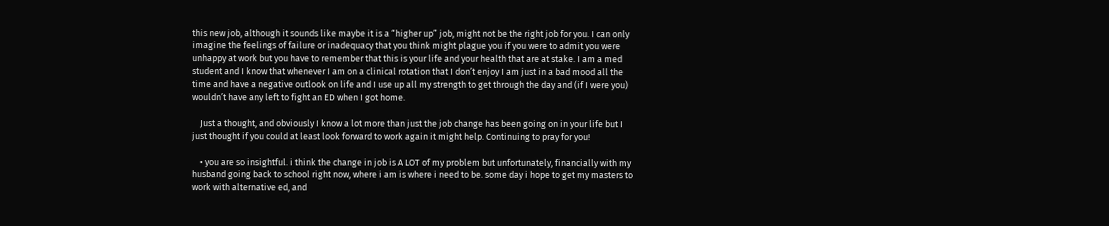this new job, although it sounds like maybe it is a “higher up” job, might not be the right job for you. I can only imagine the feelings of failure or inadequacy that you think might plague you if you were to admit you were unhappy at work but you have to remember that this is your life and your health that are at stake. I am a med student and I know that whenever I am on a clinical rotation that I don’t enjoy I am just in a bad mood all the time and have a negative outlook on life and I use up all my strength to get through the day and (if I were you) wouldn’t have any left to fight an ED when I got home.

    Just a thought, and obviously I know a lot more than just the job change has been going on in your life but I just thought if you could at least look forward to work again it might help. Continuing to pray for you!

    • you are so insightful. i think the change in job is A LOT of my problem but unfortunately, financially with my husband going back to school right now, where i am is where i need to be. some day i hope to get my masters to work with alternative ed, and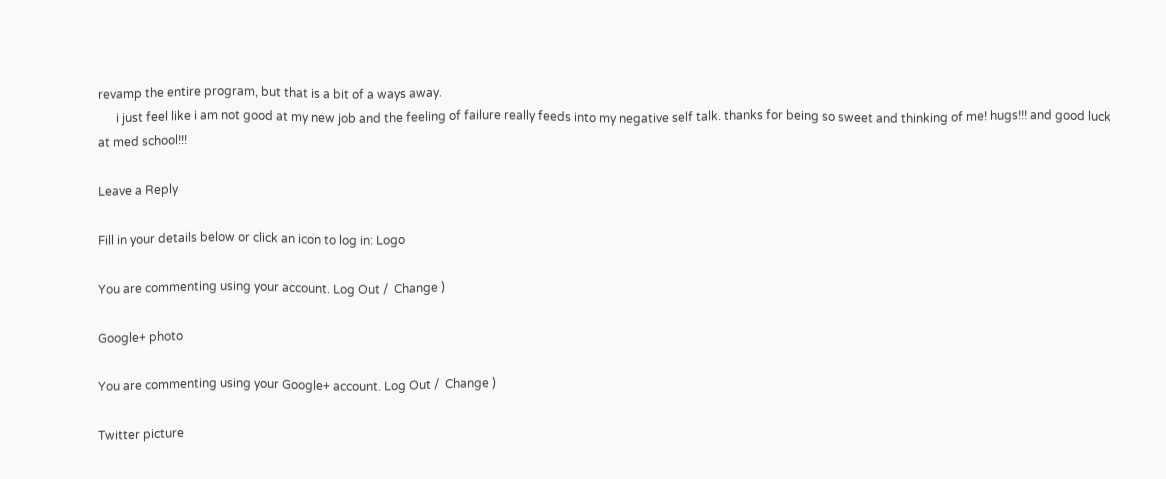revamp the entire program, but that is a bit of a ways away.
      i just feel like i am not good at my new job and the feeling of failure really feeds into my negative self talk. thanks for being so sweet and thinking of me! hugs!!! and good luck at med school!!!

Leave a Reply

Fill in your details below or click an icon to log in: Logo

You are commenting using your account. Log Out /  Change )

Google+ photo

You are commenting using your Google+ account. Log Out /  Change )

Twitter picture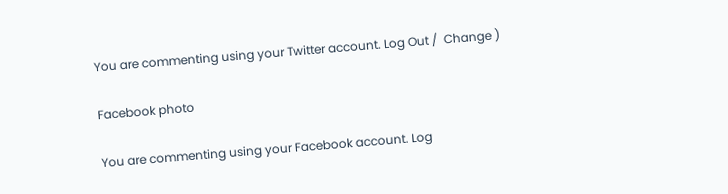You are commenting using your Twitter account. Log Out /  Change )

Facebook photo

You are commenting using your Facebook account. Log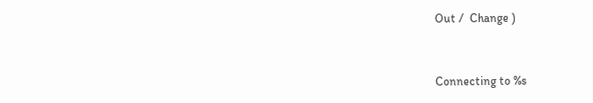Out /  Change )


Connecting to %s